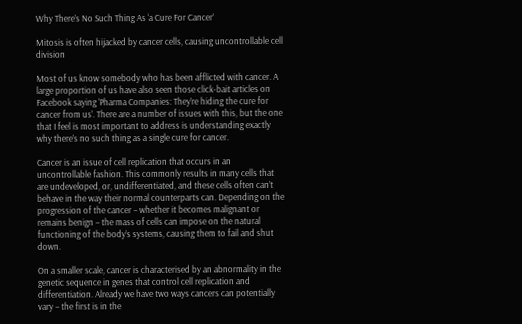Why There’s No Such Thing As ‘a Cure For Cancer’

Mitosis is often hijacked by cancer cells, causing uncontrollable cell division

Most of us know somebody who has been afflicted with cancer. A large proportion of us have also seen those click-bait articles on Facebook saying ‘Pharma Companies: They’re hiding the cure for cancer from us’. There are a number of issues with this, but the one that I feel is most important to address is understanding exactly why there’s no such thing as a single cure for cancer.

Cancer is an issue of cell replication that occurs in an uncontrollable fashion. This commonly results in many cells that are undeveloped, or, undifferentiated, and these cells often can’t behave in the way their normal counterparts can. Depending on the progression of the cancer – whether it becomes malignant or remains benign – the mass of cells can impose on the natural functioning of the body’s systems, causing them to fail and shut down.

On a smaller scale, cancer is characterised by an abnormality in the genetic sequence in genes that control cell replication and differentiation. Already we have two ways cancers can potentially vary – the first is in the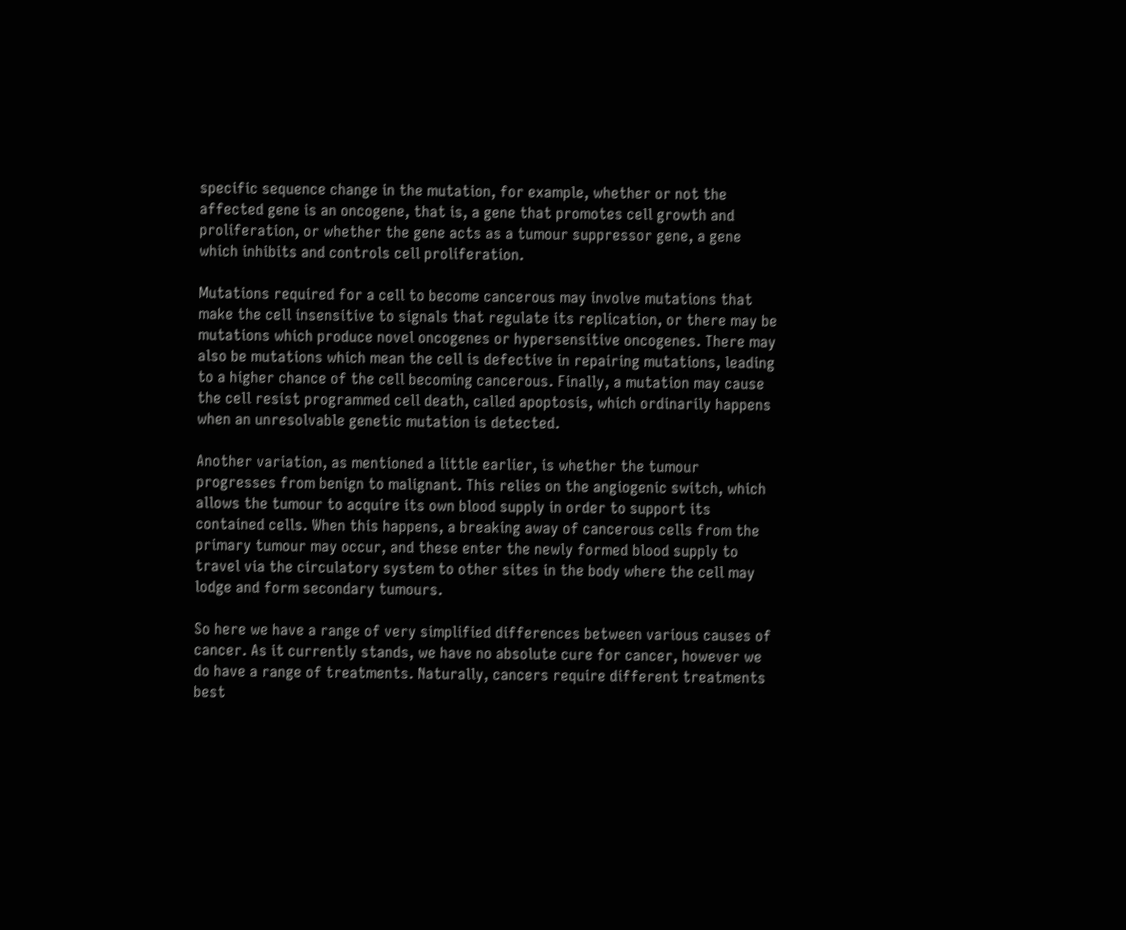specific sequence change in the mutation, for example, whether or not the affected gene is an oncogene, that is, a gene that promotes cell growth and proliferation, or whether the gene acts as a tumour suppressor gene, a gene which inhibits and controls cell proliferation.

Mutations required for a cell to become cancerous may involve mutations that make the cell insensitive to signals that regulate its replication, or there may be mutations which produce novel oncogenes or hypersensitive oncogenes. There may also be mutations which mean the cell is defective in repairing mutations, leading to a higher chance of the cell becoming cancerous. Finally, a mutation may cause the cell resist programmed cell death, called apoptosis, which ordinarily happens when an unresolvable genetic mutation is detected.

Another variation, as mentioned a little earlier, is whether the tumour progresses from benign to malignant. This relies on the angiogenic switch, which allows the tumour to acquire its own blood supply in order to support its contained cells. When this happens, a breaking away of cancerous cells from the primary tumour may occur, and these enter the newly formed blood supply to travel via the circulatory system to other sites in the body where the cell may lodge and form secondary tumours.

So here we have a range of very simplified differences between various causes of cancer. As it currently stands, we have no absolute cure for cancer, however we do have a range of treatments. Naturally, cancers require different treatments best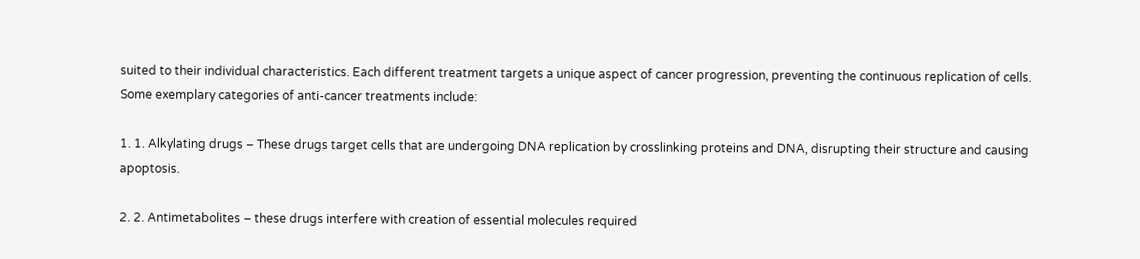suited to their individual characteristics. Each different treatment targets a unique aspect of cancer progression, preventing the continuous replication of cells. Some exemplary categories of anti-cancer treatments include:

1. 1. Alkylating drugs – These drugs target cells that are undergoing DNA replication by crosslinking proteins and DNA, disrupting their structure and causing apoptosis.

2. 2. Antimetabolites – these drugs interfere with creation of essential molecules required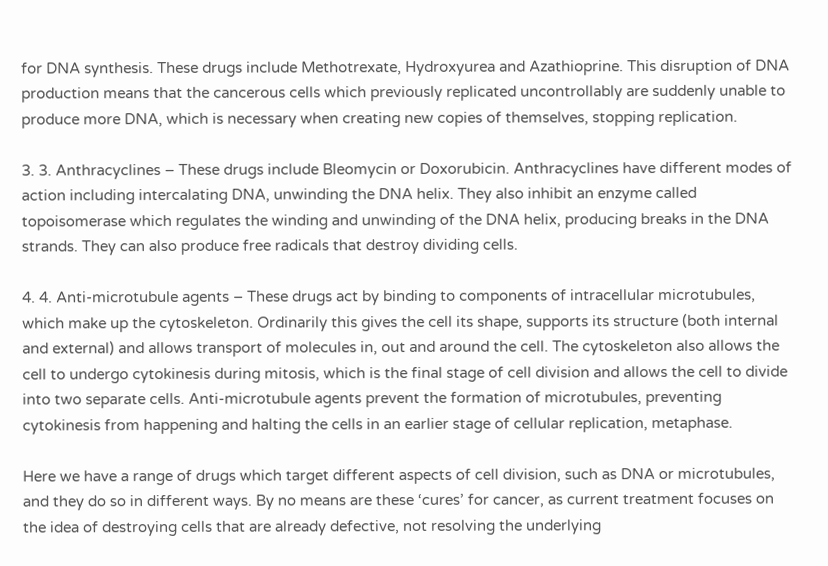for DNA synthesis. These drugs include Methotrexate, Hydroxyurea and Azathioprine. This disruption of DNA production means that the cancerous cells which previously replicated uncontrollably are suddenly unable to produce more DNA, which is necessary when creating new copies of themselves, stopping replication.

3. 3. Anthracyclines – These drugs include Bleomycin or Doxorubicin. Anthracyclines have different modes of action including intercalating DNA, unwinding the DNA helix. They also inhibit an enzyme called topoisomerase which regulates the winding and unwinding of the DNA helix, producing breaks in the DNA strands. They can also produce free radicals that destroy dividing cells.

4. 4. Anti-microtubule agents – These drugs act by binding to components of intracellular microtubules, which make up the cytoskeleton. Ordinarily this gives the cell its shape, supports its structure (both internal and external) and allows transport of molecules in, out and around the cell. The cytoskeleton also allows the cell to undergo cytokinesis during mitosis, which is the final stage of cell division and allows the cell to divide into two separate cells. Anti-microtubule agents prevent the formation of microtubules, preventing cytokinesis from happening and halting the cells in an earlier stage of cellular replication, metaphase.

Here we have a range of drugs which target different aspects of cell division, such as DNA or microtubules, and they do so in different ways. By no means are these ‘cures’ for cancer, as current treatment focuses on the idea of destroying cells that are already defective, not resolving the underlying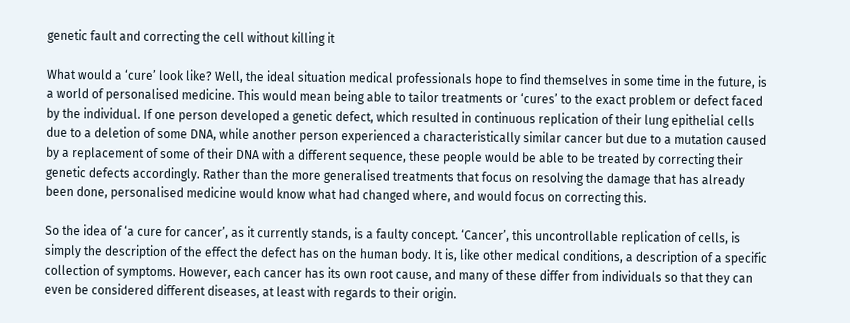genetic fault and correcting the cell without killing it

What would a ‘cure’ look like? Well, the ideal situation medical professionals hope to find themselves in some time in the future, is a world of personalised medicine. This would mean being able to tailor treatments or ‘cures’ to the exact problem or defect faced by the individual. If one person developed a genetic defect, which resulted in continuous replication of their lung epithelial cells due to a deletion of some DNA, while another person experienced a characteristically similar cancer but due to a mutation caused by a replacement of some of their DNA with a different sequence, these people would be able to be treated by correcting their genetic defects accordingly. Rather than the more generalised treatments that focus on resolving the damage that has already been done, personalised medicine would know what had changed where, and would focus on correcting this.

So the idea of ‘a cure for cancer’, as it currently stands, is a faulty concept. ‘Cancer’, this uncontrollable replication of cells, is simply the description of the effect the defect has on the human body. It is, like other medical conditions, a description of a specific collection of symptoms. However, each cancer has its own root cause, and many of these differ from individuals so that they can even be considered different diseases, at least with regards to their origin.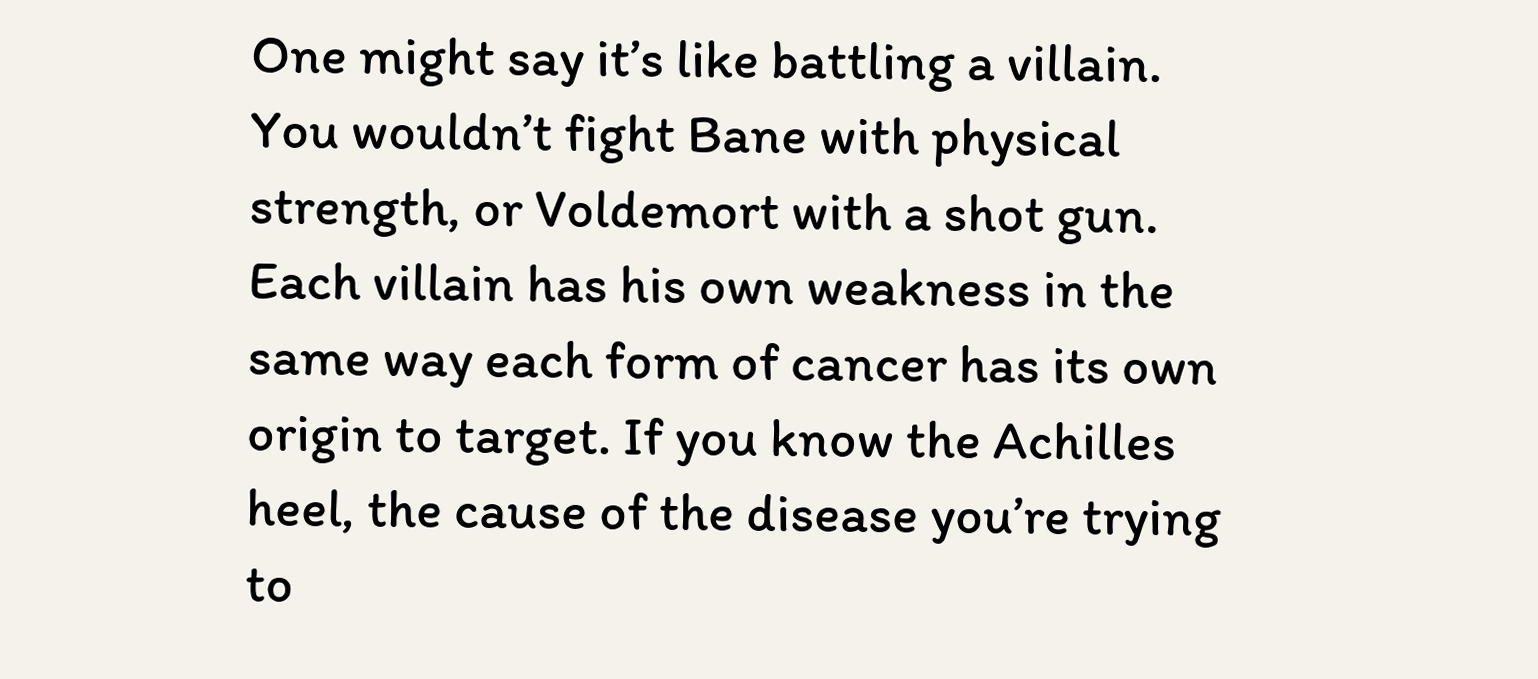One might say it’s like battling a villain. You wouldn’t fight Bane with physical strength, or Voldemort with a shot gun. Each villain has his own weakness in the same way each form of cancer has its own origin to target. If you know the Achilles heel, the cause of the disease you’re trying to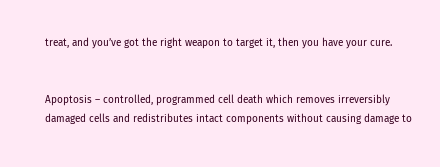treat, and you’ve got the right weapon to target it, then you have your cure.


Apoptosis – controlled, programmed cell death which removes irreversibly damaged cells and redistributes intact components without causing damage to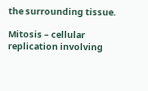the surrounding tissue.

Mitosis – cellular replication involving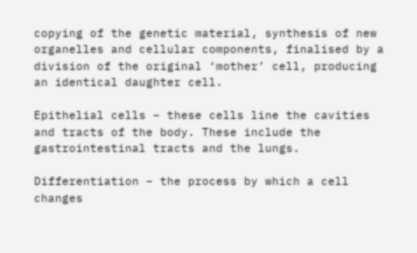copying of the genetic material, synthesis of new organelles and cellular components, finalised by a division of the original ‘mother’ cell, producing an identical daughter cell.

Epithelial cells – these cells line the cavities and tracts of the body. These include the gastrointestinal tracts and the lungs.

Differentiation – the process by which a cell changes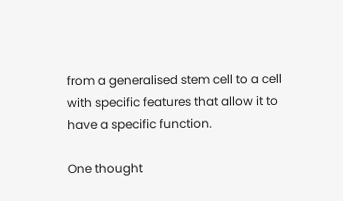from a generalised stem cell to a cell with specific features that allow it to have a specific function.

One thought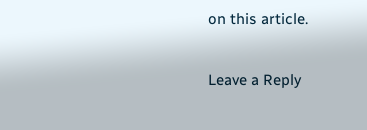on this article.

Leave a Reply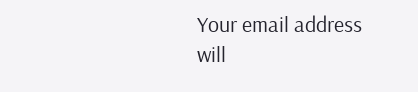Your email address will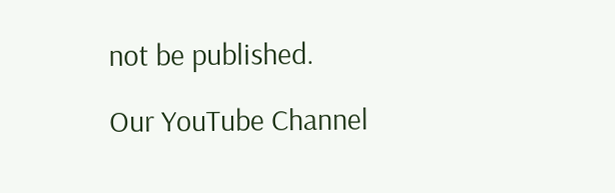not be published.

Our YouTube Channel